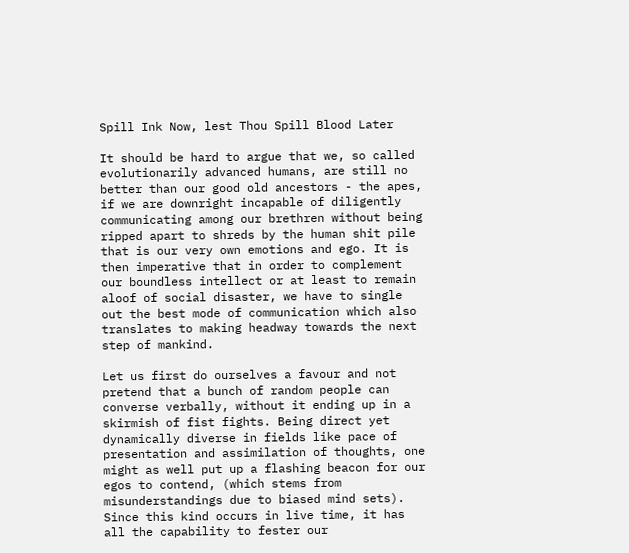Spill Ink Now, lest Thou Spill Blood Later

It should be hard to argue that we, so called evolutionarily advanced humans, are still no better than our good old ancestors - the apes, if we are downright incapable of diligently communicating among our brethren without being ripped apart to shreds by the human shit pile that is our very own emotions and ego. It is then imperative that in order to complement our boundless intellect or at least to remain aloof of social disaster, we have to single out the best mode of communication which also translates to making headway towards the next step of mankind.

Let us first do ourselves a favour and not pretend that a bunch of random people can converse verbally, without it ending up in a skirmish of fist fights. Being direct yet dynamically diverse in fields like pace of presentation and assimilation of thoughts, one might as well put up a flashing beacon for our egos to contend, (which stems from misunderstandings due to biased mind sets). Since this kind occurs in live time, it has all the capability to fester our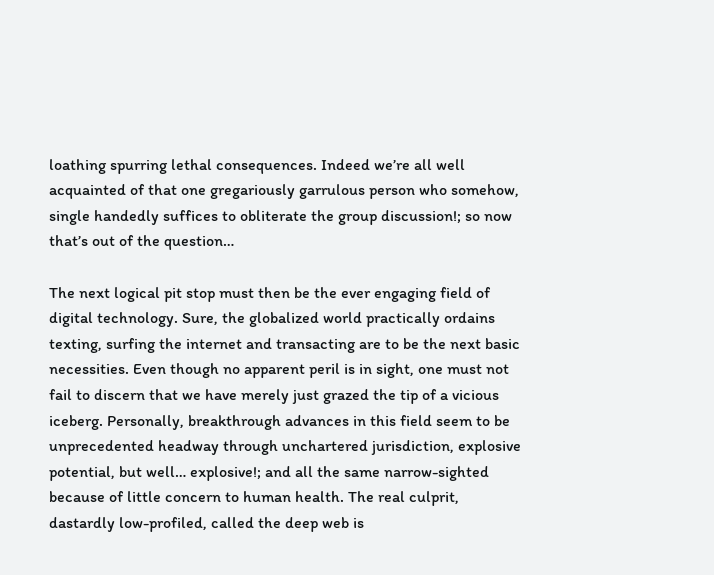loathing spurring lethal consequences. Indeed we’re all well acquainted of that one gregariously garrulous person who somehow, single handedly suffices to obliterate the group discussion!; so now that’s out of the question…

The next logical pit stop must then be the ever engaging field of digital technology. Sure, the globalized world practically ordains texting, surfing the internet and transacting are to be the next basic necessities. Even though no apparent peril is in sight, one must not fail to discern that we have merely just grazed the tip of a vicious iceberg. Personally, breakthrough advances in this field seem to be unprecedented headway through unchartered jurisdiction, explosive potential, but well… explosive!; and all the same narrow-sighted because of little concern to human health. The real culprit, dastardly low-profiled, called the deep web is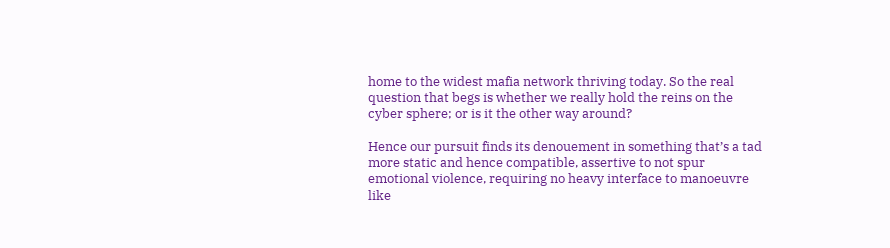home to the widest mafia network thriving today. So the real question that begs is whether we really hold the reins on the cyber sphere; or is it the other way around?

Hence our pursuit finds its denouement in something that’s a tad more static and hence compatible, assertive to not spur emotional violence, requiring no heavy interface to manoeuvre like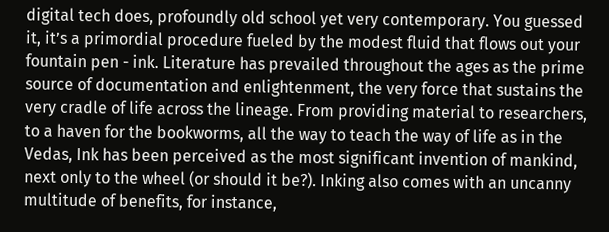digital tech does, profoundly old school yet very contemporary. You guessed it, it’s a primordial procedure fueled by the modest fluid that flows out your fountain pen - ink. Literature has prevailed throughout the ages as the prime source of documentation and enlightenment, the very force that sustains the very cradle of life across the lineage. From providing material to researchers, to a haven for the bookworms, all the way to teach the way of life as in the Vedas, Ink has been perceived as the most significant invention of mankind, next only to the wheel (or should it be?). Inking also comes with an uncanny multitude of benefits, for instance,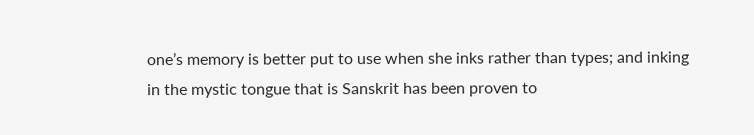one’s memory is better put to use when she inks rather than types; and inking in the mystic tongue that is Sanskrit has been proven to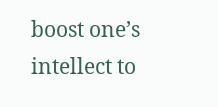boost one’s intellect to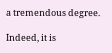a tremendous degree.

Indeed, it is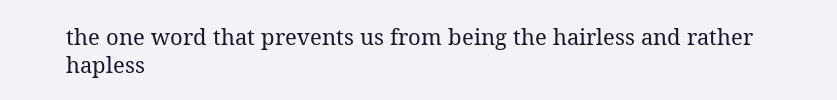the one word that prevents us from being the hairless and rather hapless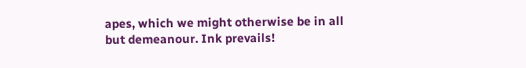apes, which we might otherwise be in all but demeanour. Ink prevails!